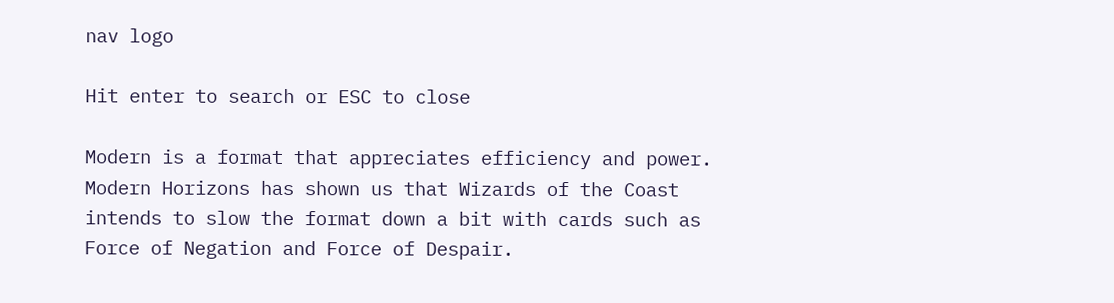nav logo

Hit enter to search or ESC to close

Modern is a format that appreciates efficiency and power. Modern Horizons has shown us that Wizards of the Coast intends to slow the format down a bit with cards such as Force of Negation and Force of Despair.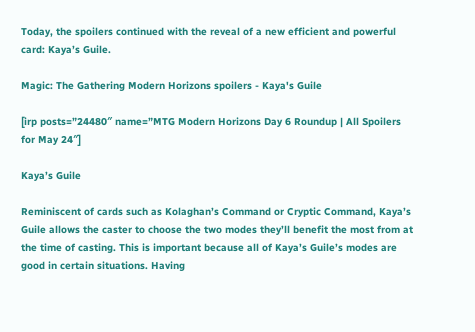Today, the spoilers continued with the reveal of a new efficient and powerful card: Kaya’s Guile.

Magic: The Gathering Modern Horizons spoilers - Kaya's Guile

[irp posts=”24480″ name=”MTG Modern Horizons Day 6 Roundup | All Spoilers for May 24″]

Kaya’s Guile

Reminiscent of cards such as Kolaghan’s Command or Cryptic Command, Kaya’s Guile allows the caster to choose the two modes they’ll benefit the most from at the time of casting. This is important because all of Kaya’s Guile’s modes are good in certain situations. Having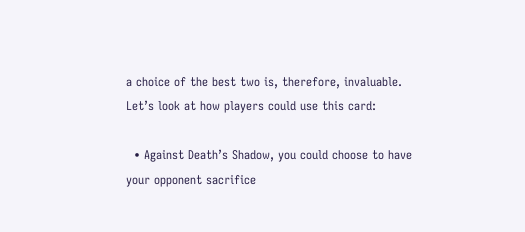a choice of the best two is, therefore, invaluable. Let’s look at how players could use this card:

  • Against Death’s Shadow, you could choose to have your opponent sacrifice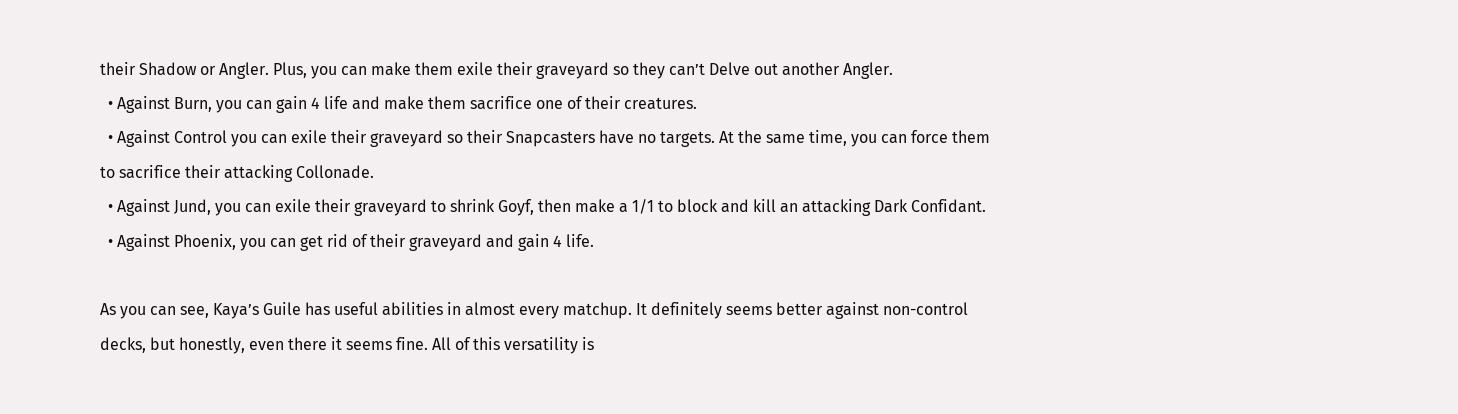their Shadow or Angler. Plus, you can make them exile their graveyard so they can’t Delve out another Angler.
  • Against Burn, you can gain 4 life and make them sacrifice one of their creatures.
  • Against Control you can exile their graveyard so their Snapcasters have no targets. At the same time, you can force them to sacrifice their attacking Collonade.
  • Against Jund, you can exile their graveyard to shrink Goyf, then make a 1/1 to block and kill an attacking Dark Confidant.
  • Against Phoenix, you can get rid of their graveyard and gain 4 life.

As you can see, Kaya’s Guile has useful abilities in almost every matchup. It definitely seems better against non-control decks, but honestly, even there it seems fine. All of this versatility is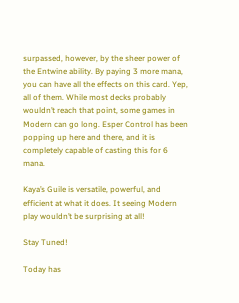surpassed, however, by the sheer power of the Entwine ability. By paying 3 more mana, you can have all the effects on this card. Yep, all of them. While most decks probably wouldn’t reach that point, some games in Modern can go long. Esper Control has been popping up here and there, and it is completely capable of casting this for 6 mana.

Kaya’s Guile is versatile, powerful, and efficient at what it does. It seeing Modern play wouldn’t be surprising at all!

Stay Tuned!

Today has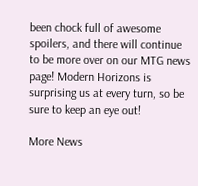been chock full of awesome spoilers, and there will continue to be more over on our MTG news page! Modern Horizons is surprising us at every turn, so be sure to keep an eye out!

More News